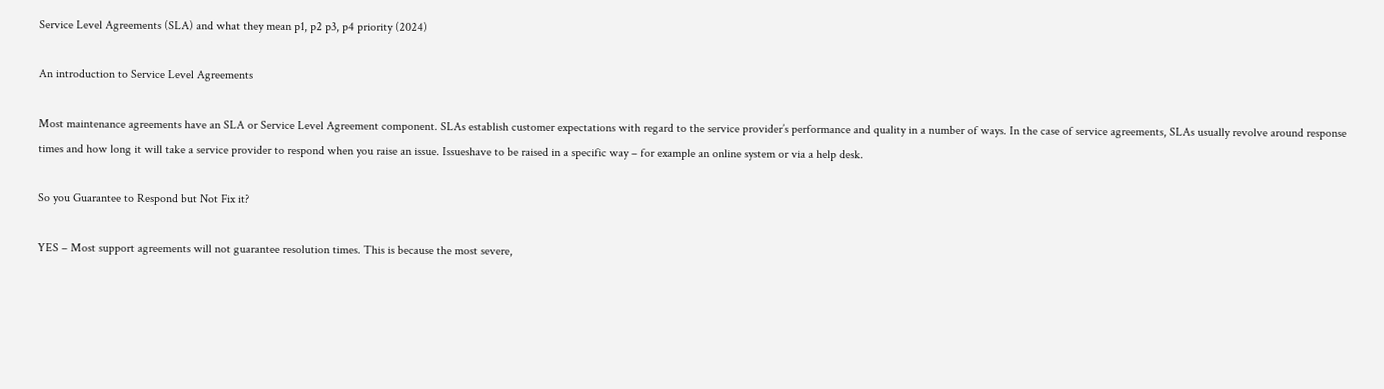Service Level Agreements (SLA) and what they mean p1, p2 p3, p4 priority (2024)

An introduction to Service Level Agreements

Most maintenance agreements have an SLA or Service Level Agreement component. SLAs establish customer expectations with regard to the service provider’s performance and quality in a number of ways. In the case of service agreements, SLAs usually revolve around response times and how long it will take a service provider to respond when you raise an issue. Issueshave to be raised in a specific way – for example an online system or via a help desk.

So you Guarantee to Respond but Not Fix it?

YES – Most support agreements will not guarantee resolution times. This is because the most severe,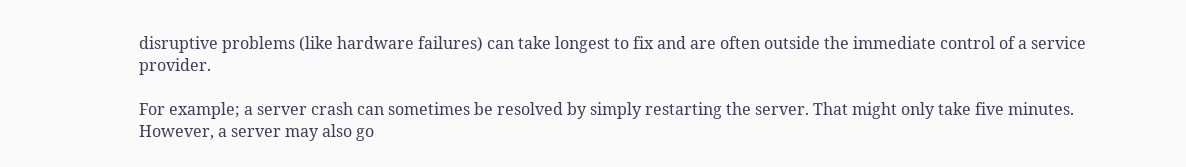disruptive problems (like hardware failures) can take longest to fix and are often outside the immediate control of a service provider.

For example; a server crash can sometimes be resolved by simply restarting the server. That might only take five minutes. However, a server may also go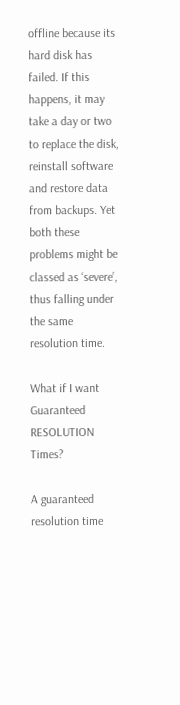offline because its hard disk has failed. If this happens, it may take a day or two to replace the disk, reinstall software and restore data from backups. Yet both these problems might be classed as ‘severe’, thus falling under the same resolution time.

What if I want Guaranteed RESOLUTION Times?

A guaranteed resolution time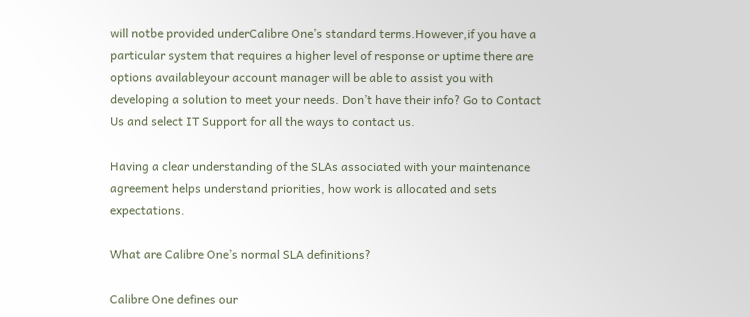will notbe provided underCalibre One’s standard terms.However,if you have a particular system that requires a higher level of response or uptime there are options availableyour account manager will be able to assist you with developing a solution to meet your needs. Don’t have their info? Go to Contact Us and select IT Support for all the ways to contact us.

Having a clear understanding of the SLAs associated with your maintenance agreement helps understand priorities, how work is allocated and sets expectations.

What are Calibre One’s normal SLA definitions?

Calibre One defines our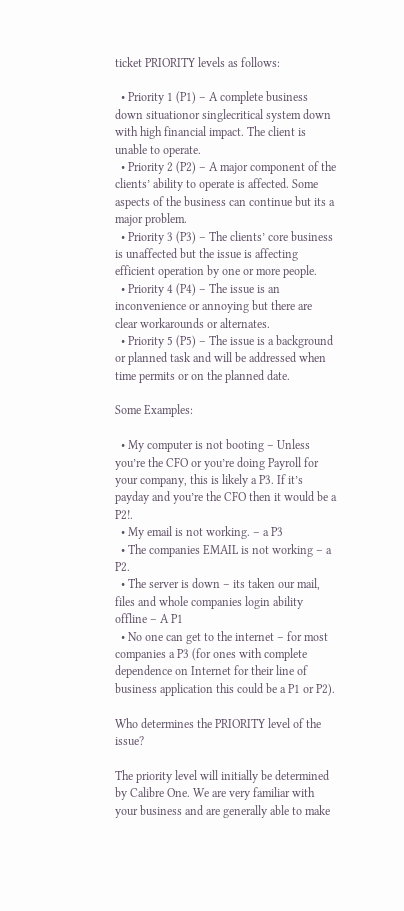ticket PRIORITY levels as follows:

  • Priority 1 (P1) – A complete business down situationor singlecritical system down with high financial impact. The client is unable to operate.
  • Priority 2 (P2) – A major component of the clients’ ability to operate is affected. Some aspects of the business can continue but its a major problem.
  • Priority 3 (P3) – The clients’ core business is unaffected but the issue is affecting efficient operation by one or more people.
  • Priority 4 (P4) – The issue is an inconvenience or annoying but there are clear workarounds or alternates.
  • Priority 5 (P5) – The issue is a background or planned task and will be addressed when time permits or on the planned date.

Some Examples:

  • My computer is not booting – Unless you’re the CFO or you’re doing Payroll for your company, this is likely a P3. If it’s payday and you’re the CFO then it would be a P2!.
  • My email is not working. – a P3
  • The companies EMAIL is not working – a P2.
  • The server is down – its taken our mail, files and whole companies login ability offline – A P1
  • No one can get to the internet – for most companies a P3 (for ones with complete dependence on Internet for their line of business application this could be a P1 or P2).

Who determines the PRIORITY level of the issue?

The priority level will initially be determined by Calibre One. We are very familiar with your business and are generally able to make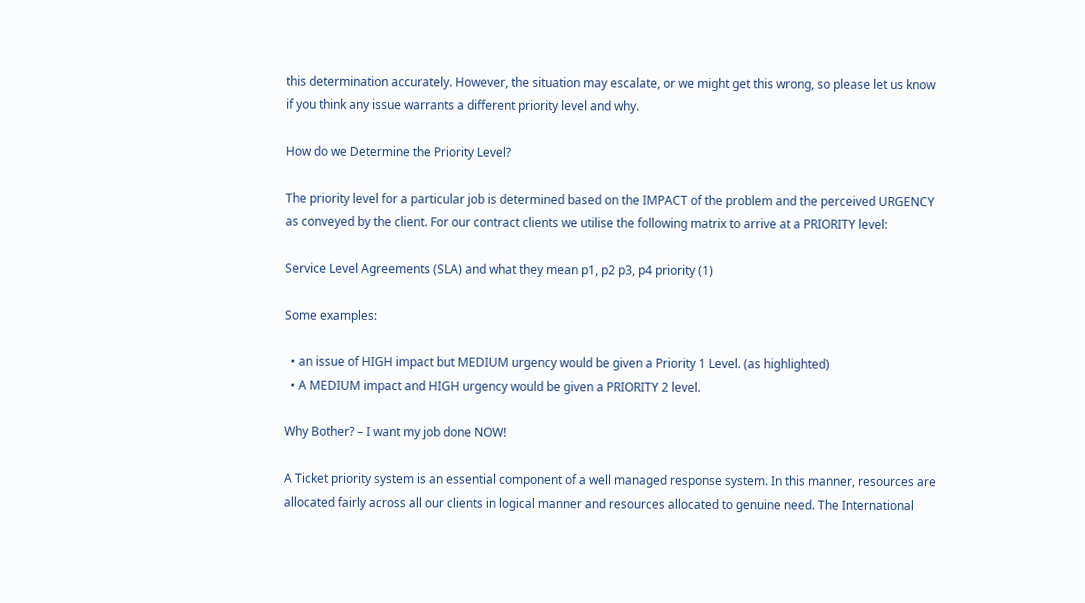this determination accurately. However, the situation may escalate, or we might get this wrong, so please let us know if you think any issue warrants a different priority level and why.

How do we Determine the Priority Level?

The priority level for a particular job is determined based on the IMPACT of the problem and the perceived URGENCY as conveyed by the client. For our contract clients we utilise the following matrix to arrive at a PRIORITY level:

Service Level Agreements (SLA) and what they mean p1, p2 p3, p4 priority (1)

Some examples:

  • an issue of HIGH impact but MEDIUM urgency would be given a Priority 1 Level. (as highlighted)
  • A MEDIUM impact and HIGH urgency would be given a PRIORITY 2 level.

Why Bother? – I want my job done NOW!

A Ticket priority system is an essential component of a well managed response system. In this manner, resources are allocated fairly across all our clients in logical manner and resources allocated to genuine need. The International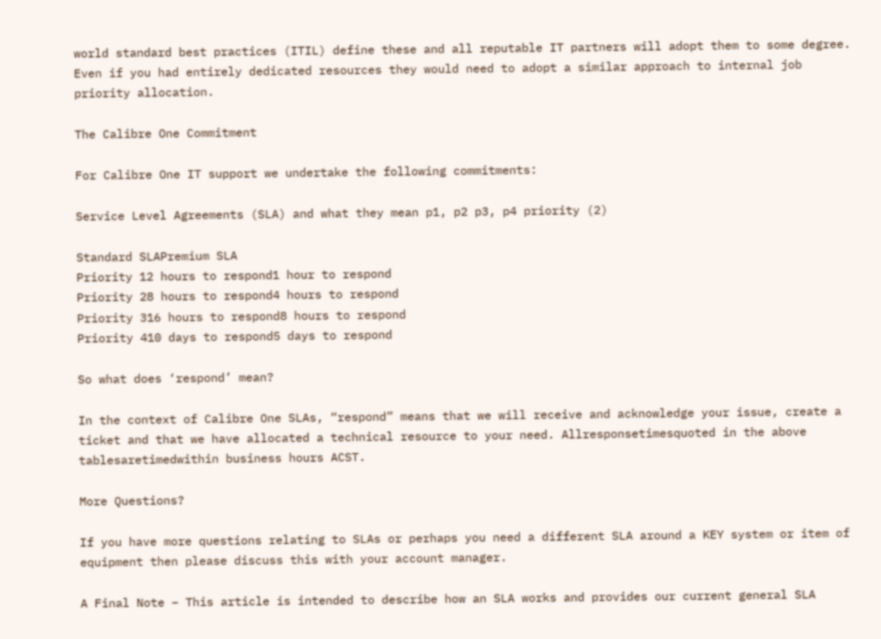world standard best practices (ITIL) define these and all reputable IT partners will adopt them to some degree. Even if you had entirely dedicated resources they would need to adopt a similar approach to internal job priority allocation.

The Calibre One Commitment

For Calibre One IT support we undertake the following commitments:

Service Level Agreements (SLA) and what they mean p1, p2 p3, p4 priority (2)

Standard SLAPremium SLA
Priority 12 hours to respond1 hour to respond
Priority 28 hours to respond4 hours to respond
Priority 316 hours to respond8 hours to respond
Priority 410 days to respond5 days to respond

So what does ‘respond’ mean?

In the context of Calibre One SLAs, “respond” means that we will receive and acknowledge your issue, create a ticket and that we have allocated a technical resource to your need. Allresponsetimesquoted in the above tablesaretimedwithin business hours ACST.

More Questions?

If you have more questions relating to SLAs or perhaps you need a different SLA around a KEY system or item of equipment then please discuss this with your account manager.

A Final Note – This article is intended to describe how an SLA works and provides our current general SLA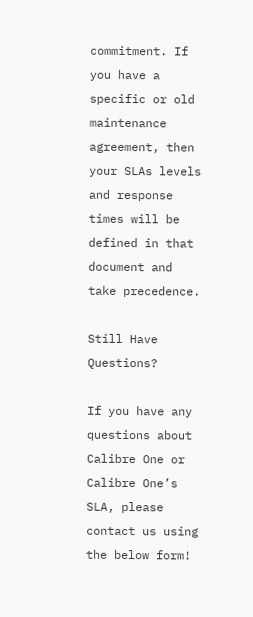commitment. If you have a specific or old maintenance agreement, then your SLAs levels and response times will be defined in that document and take precedence.

Still Have Questions?

If you have any questions about Calibre One or Calibre One’s SLA, please contact us using the below form!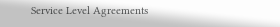Service Level Agreements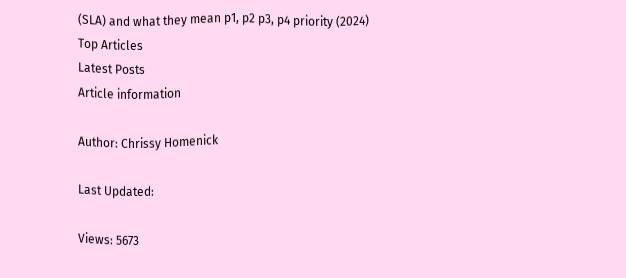(SLA) and what they mean p1, p2 p3, p4 priority (2024)
Top Articles
Latest Posts
Article information

Author: Chrissy Homenick

Last Updated:

Views: 5673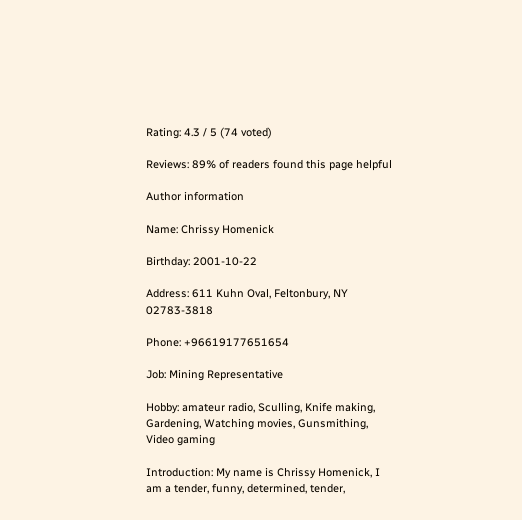Rating: 4.3 / 5 (74 voted)

Reviews: 89% of readers found this page helpful

Author information

Name: Chrissy Homenick

Birthday: 2001-10-22

Address: 611 Kuhn Oval, Feltonbury, NY 02783-3818

Phone: +96619177651654

Job: Mining Representative

Hobby: amateur radio, Sculling, Knife making, Gardening, Watching movies, Gunsmithing, Video gaming

Introduction: My name is Chrissy Homenick, I am a tender, funny, determined, tender,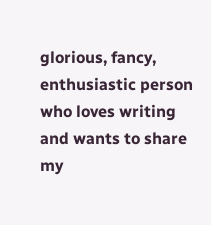glorious, fancy, enthusiastic person who loves writing and wants to share my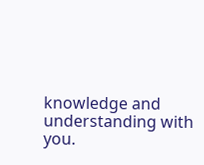knowledge and understanding with you.